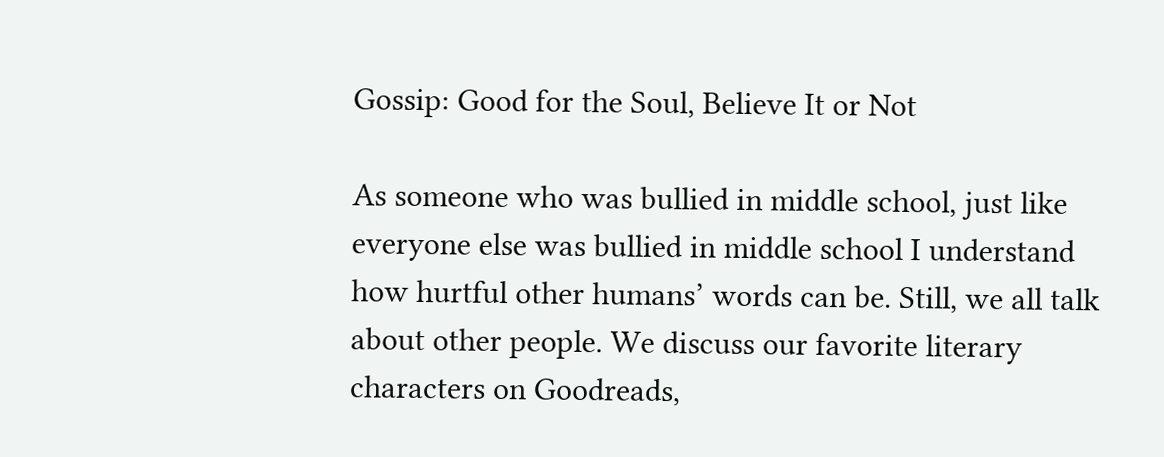Gossip: Good for the Soul, Believe It or Not

As someone who was bullied in middle school, just like everyone else was bullied in middle school I understand how hurtful other humans’ words can be. Still, we all talk about other people. We discuss our favorite literary characters on Goodreads,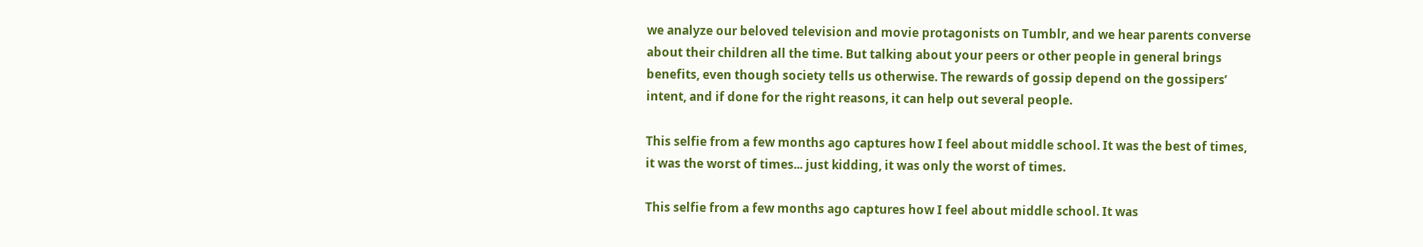we analyze our beloved television and movie protagonists on Tumblr, and we hear parents converse about their children all the time. But talking about your peers or other people in general brings benefits, even though society tells us otherwise. The rewards of gossip depend on the gossipers’ intent, and if done for the right reasons, it can help out several people.

This selfie from a few months ago captures how I feel about middle school. It was the best of times, it was the worst of times... just kidding, it was only the worst of times.

This selfie from a few months ago captures how I feel about middle school. It was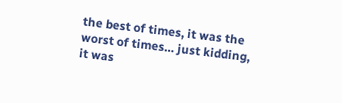the best of times, it was the worst of times… just kidding, it was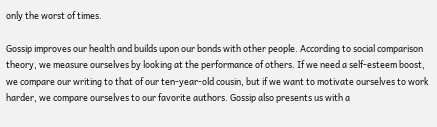only the worst of times.

Gossip improves our health and builds upon our bonds with other people. According to social comparison theory, we measure ourselves by looking at the performance of others. If we need a self-esteem boost, we compare our writing to that of our ten-year-old cousin, but if we want to motivate ourselves to work harder, we compare ourselves to our favorite authors. Gossip also presents us with a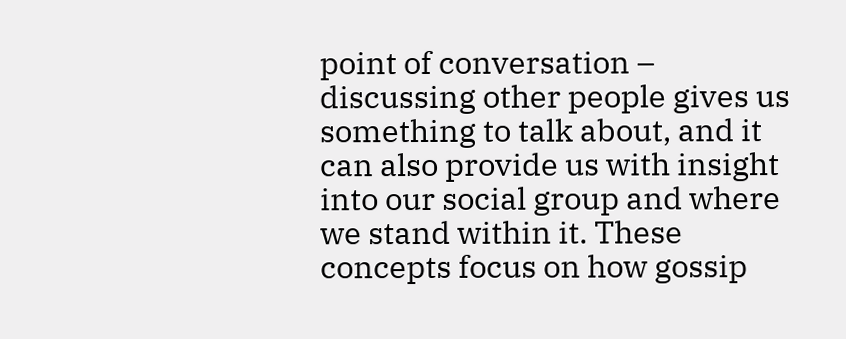point of conversation – discussing other people gives us something to talk about, and it can also provide us with insight into our social group and where we stand within it. These concepts focus on how gossip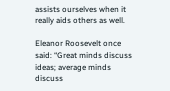assists ourselves when it really aids others as well.

Eleanor Roosevelt once said: “Great minds discuss ideas; average minds discuss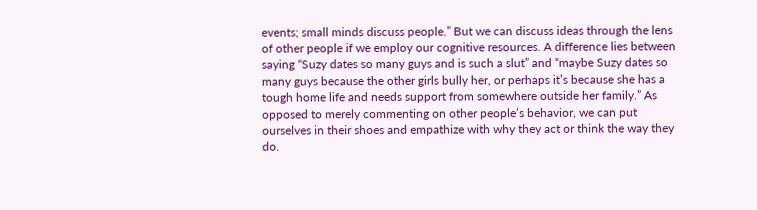events; small minds discuss people.” But we can discuss ideas through the lens of other people if we employ our cognitive resources. A difference lies between saying “Suzy dates so many guys and is such a slut” and “maybe Suzy dates so many guys because the other girls bully her, or perhaps it’s because she has a tough home life and needs support from somewhere outside her family.” As opposed to merely commenting on other people’s behavior, we can put ourselves in their shoes and empathize with why they act or think the way they do.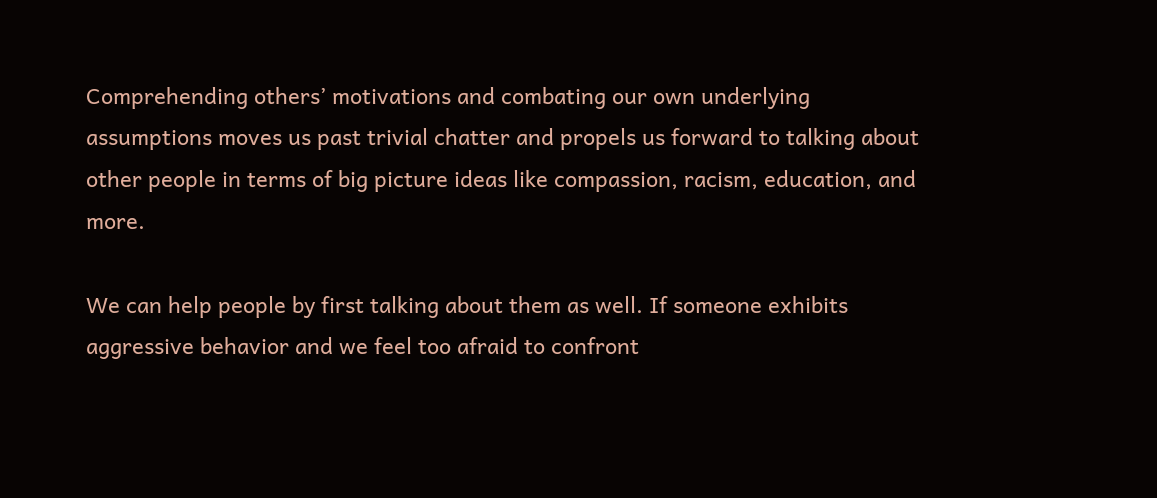Comprehending others’ motivations and combating our own underlying assumptions moves us past trivial chatter and propels us forward to talking about other people in terms of big picture ideas like compassion, racism, education, and more.

We can help people by first talking about them as well. If someone exhibits aggressive behavior and we feel too afraid to confront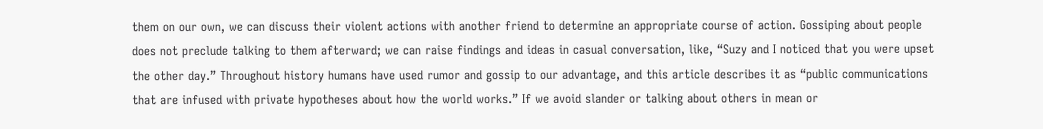them on our own, we can discuss their violent actions with another friend to determine an appropriate course of action. Gossiping about people does not preclude talking to them afterward; we can raise findings and ideas in casual conversation, like, “Suzy and I noticed that you were upset the other day.” Throughout history humans have used rumor and gossip to our advantage, and this article describes it as “public communications that are infused with private hypotheses about how the world works.” If we avoid slander or talking about others in mean or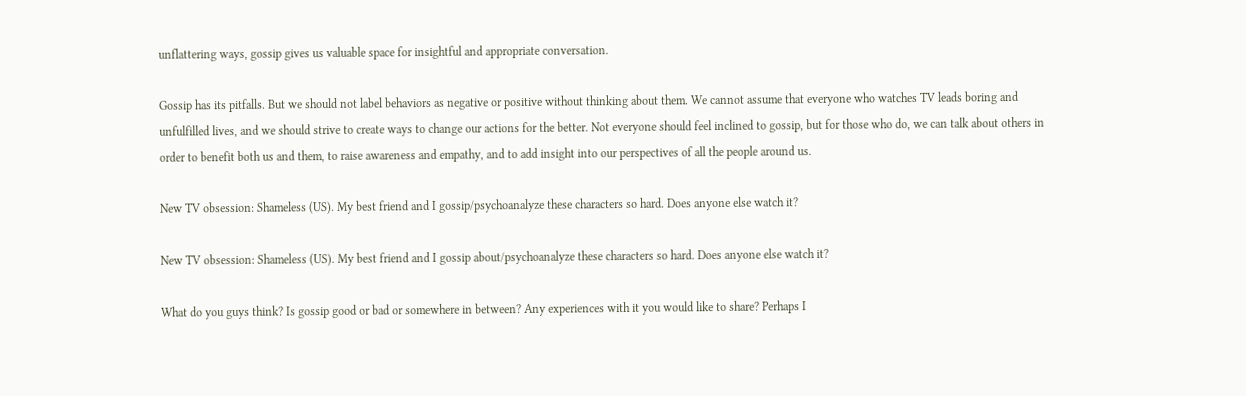unflattering ways, gossip gives us valuable space for insightful and appropriate conversation.

Gossip has its pitfalls. But we should not label behaviors as negative or positive without thinking about them. We cannot assume that everyone who watches TV leads boring and unfulfilled lives, and we should strive to create ways to change our actions for the better. Not everyone should feel inclined to gossip, but for those who do, we can talk about others in order to benefit both us and them, to raise awareness and empathy, and to add insight into our perspectives of all the people around us.

New TV obsession: Shameless (US). My best friend and I gossip/psychoanalyze these characters so hard. Does anyone else watch it?

New TV obsession: Shameless (US). My best friend and I gossip about/psychoanalyze these characters so hard. Does anyone else watch it?

What do you guys think? Is gossip good or bad or somewhere in between? Any experiences with it you would like to share? Perhaps I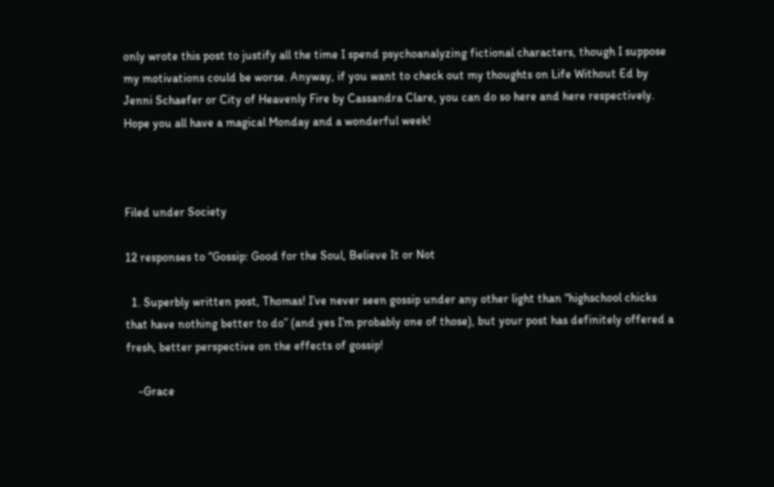only wrote this post to justify all the time I spend psychoanalyzing fictional characters, though I suppose my motivations could be worse. Anyway, if you want to check out my thoughts on Life Without Ed by Jenni Schaefer or City of Heavenly Fire by Cassandra Clare, you can do so here and here respectively. Hope you all have a magical Monday and a wonderful week!



Filed under Society

12 responses to “Gossip: Good for the Soul, Believe It or Not

  1. Superbly written post, Thomas! I’ve never seen gossip under any other light than “highschool chicks that have nothing better to do” (and yes I’m probably one of those), but your post has definitely offered a fresh, better perspective on the effects of gossip!

    -Grace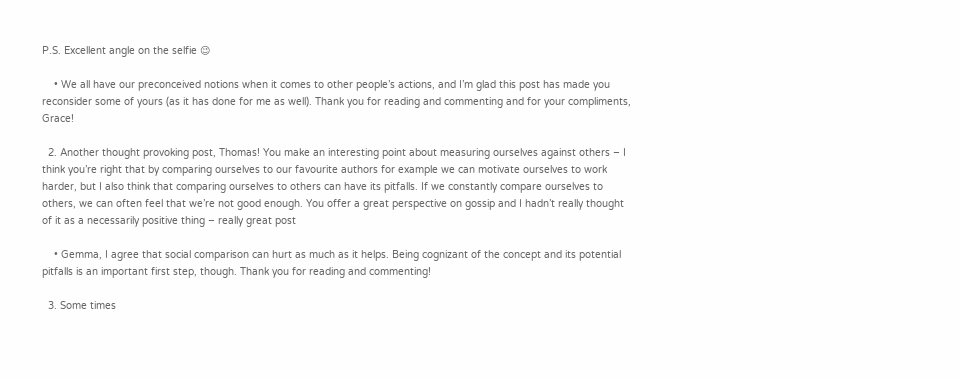P.S. Excellent angle on the selfie 😉

    • We all have our preconceived notions when it comes to other people’s actions, and I’m glad this post has made you reconsider some of yours (as it has done for me as well). Thank you for reading and commenting and for your compliments, Grace!

  2. Another thought provoking post, Thomas! You make an interesting point about measuring ourselves against others – I think you’re right that by comparing ourselves to our favourite authors for example we can motivate ourselves to work harder, but I also think that comparing ourselves to others can have its pitfalls. If we constantly compare ourselves to others, we can often feel that we’re not good enough. You offer a great perspective on gossip and I hadn’t really thought of it as a necessarily positive thing – really great post

    • Gemma, I agree that social comparison can hurt as much as it helps. Being cognizant of the concept and its potential pitfalls is an important first step, though. Thank you for reading and commenting!

  3. Some times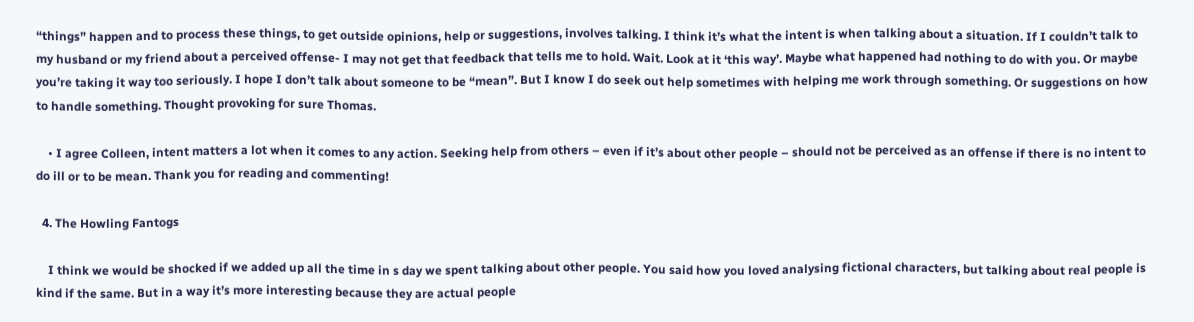“things” happen and to process these things, to get outside opinions, help or suggestions, involves talking. I think it’s what the intent is when talking about a situation. If I couldn’t talk to my husband or my friend about a perceived offense- I may not get that feedback that tells me to hold. Wait. Look at it ‘this way’. Maybe what happened had nothing to do with you. Or maybe you’re taking it way too seriously. I hope I don’t talk about someone to be “mean”. But I know I do seek out help sometimes with helping me work through something. Or suggestions on how to handle something. Thought provoking for sure Thomas.

    • I agree Colleen, intent matters a lot when it comes to any action. Seeking help from others – even if it’s about other people – should not be perceived as an offense if there is no intent to do ill or to be mean. Thank you for reading and commenting!

  4. The Howling Fantogs

    I think we would be shocked if we added up all the time in s day we spent talking about other people. You said how you loved analysing fictional characters, but talking about real people is kind if the same. But in a way it’s more interesting because they are actual people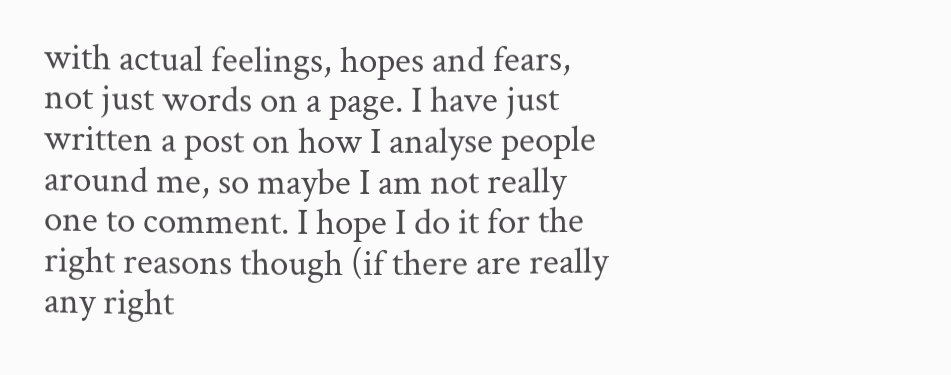with actual feelings, hopes and fears, not just words on a page. I have just written a post on how I analyse people around me, so maybe I am not really one to comment. I hope I do it for the right reasons though (if there are really any right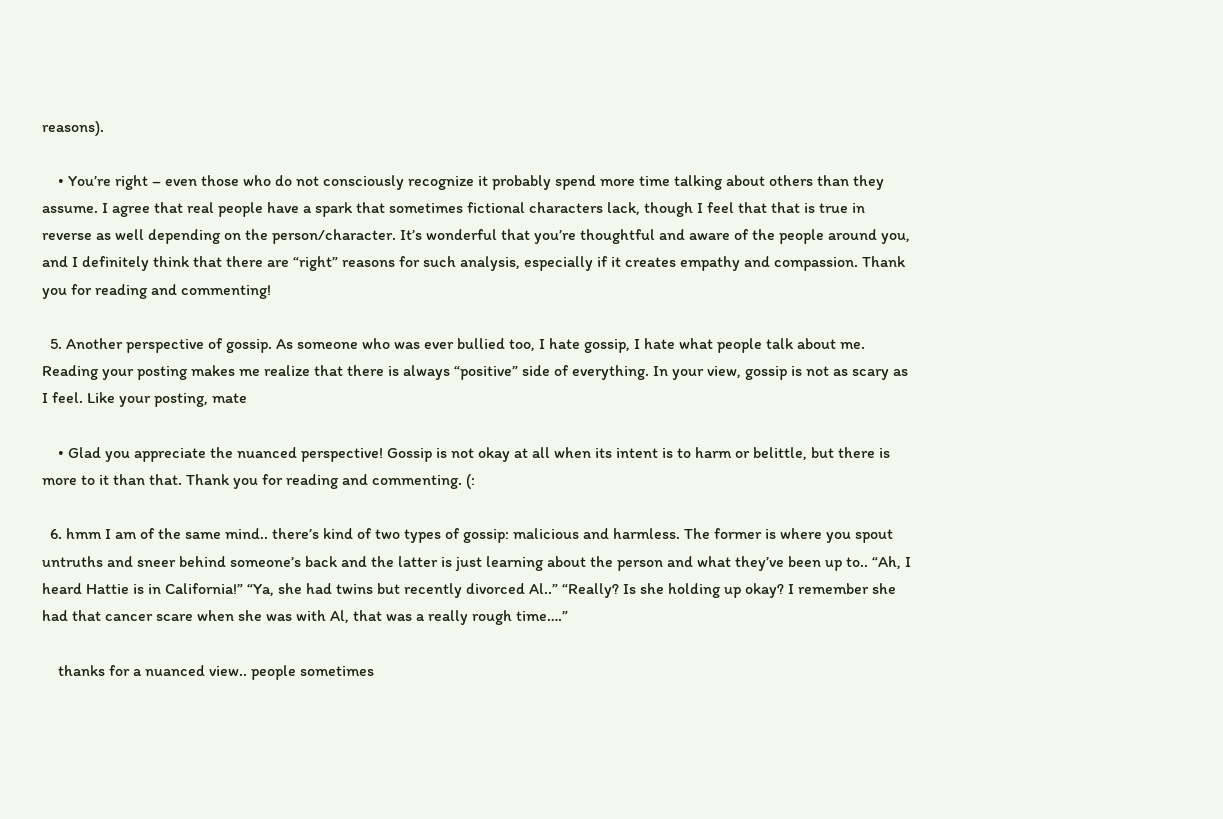reasons).

    • You’re right – even those who do not consciously recognize it probably spend more time talking about others than they assume. I agree that real people have a spark that sometimes fictional characters lack, though I feel that that is true in reverse as well depending on the person/character. It’s wonderful that you’re thoughtful and aware of the people around you, and I definitely think that there are “right” reasons for such analysis, especially if it creates empathy and compassion. Thank you for reading and commenting!

  5. Another perspective of gossip. As someone who was ever bullied too, I hate gossip, I hate what people talk about me. Reading your posting makes me realize that there is always “positive” side of everything. In your view, gossip is not as scary as I feel. Like your posting, mate

    • Glad you appreciate the nuanced perspective! Gossip is not okay at all when its intent is to harm or belittle, but there is more to it than that. Thank you for reading and commenting. (:

  6. hmm I am of the same mind.. there’s kind of two types of gossip: malicious and harmless. The former is where you spout untruths and sneer behind someone’s back and the latter is just learning about the person and what they’ve been up to.. “Ah, I heard Hattie is in California!” “Ya, she had twins but recently divorced Al..” “Really? Is she holding up okay? I remember she had that cancer scare when she was with Al, that was a really rough time….”

    thanks for a nuanced view.. people sometimes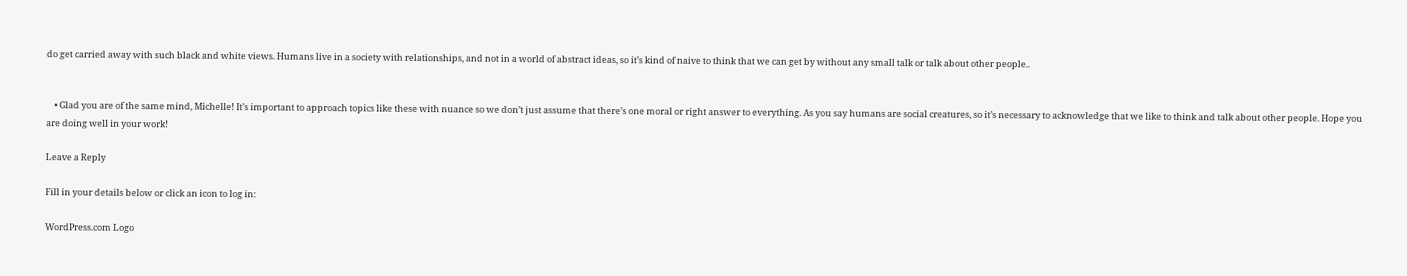do get carried away with such black and white views. Humans live in a society with relationships, and not in a world of abstract ideas, so it’s kind of naive to think that we can get by without any small talk or talk about other people..


    • Glad you are of the same mind, Michelle! It’s important to approach topics like these with nuance so we don’t just assume that there’s one moral or right answer to everything. As you say humans are social creatures, so it’s necessary to acknowledge that we like to think and talk about other people. Hope you are doing well in your work!

Leave a Reply

Fill in your details below or click an icon to log in:

WordPress.com Logo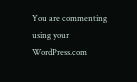You are commenting using your WordPress.com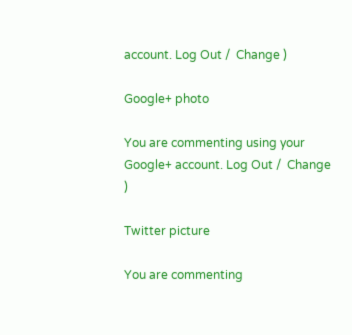account. Log Out /  Change )

Google+ photo

You are commenting using your Google+ account. Log Out /  Change )

Twitter picture

You are commenting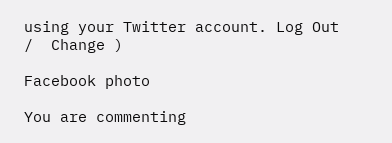using your Twitter account. Log Out /  Change )

Facebook photo

You are commenting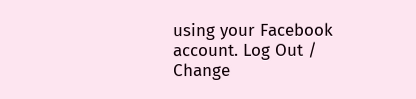using your Facebook account. Log Out /  Change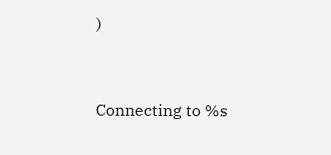)


Connecting to %s